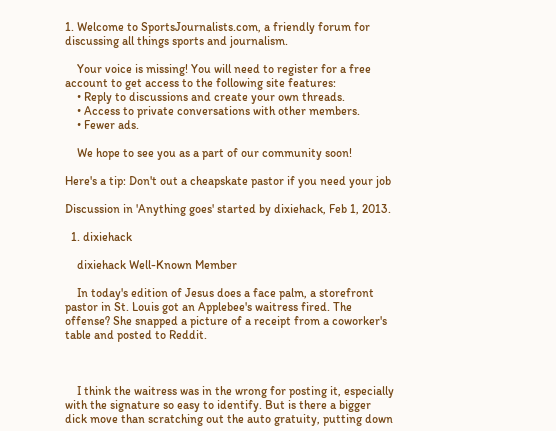1. Welcome to SportsJournalists.com, a friendly forum for discussing all things sports and journalism.

    Your voice is missing! You will need to register for a free account to get access to the following site features:
    • Reply to discussions and create your own threads.
    • Access to private conversations with other members.
    • Fewer ads.

    We hope to see you as a part of our community soon!

Here's a tip: Don't out a cheapskate pastor if you need your job

Discussion in 'Anything goes' started by dixiehack, Feb 1, 2013.

  1. dixiehack

    dixiehack Well-Known Member

    In today's edition of Jesus does a face palm, a storefront pastor in St. Louis got an Applebee's waitress fired. The offense? She snapped a picture of a receipt from a coworker's table and posted to Reddit.



    I think the waitress was in the wrong for posting it, especially with the signature so easy to identify. But is there a bigger dick move than scratching out the auto gratuity, putting down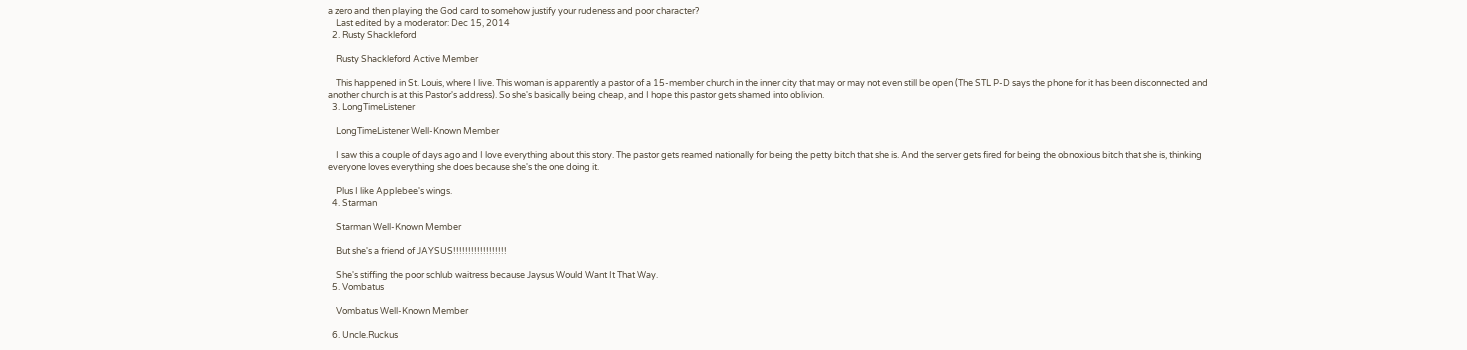a zero and then playing the God card to somehow justify your rudeness and poor character?
    Last edited by a moderator: Dec 15, 2014
  2. Rusty Shackleford

    Rusty Shackleford Active Member

    This happened in St. Louis, where I live. This woman is apparently a pastor of a 15-member church in the inner city that may or may not even still be open (The STL P-D says the phone for it has been disconnected and another church is at this Pastor's address). So she's basically being cheap, and I hope this pastor gets shamed into oblivion.
  3. LongTimeListener

    LongTimeListener Well-Known Member

    I saw this a couple of days ago and I love everything about this story. The pastor gets reamed nationally for being the petty bitch that she is. And the server gets fired for being the obnoxious bitch that she is, thinking everyone loves everything she does because she's the one doing it.

    Plus I like Applebee's wings.
  4. Starman

    Starman Well-Known Member

    But she's a friend of JAYSUS!!!!!!!!!!!!!!!!!!

    She's stiffing the poor schlub waitress because Jaysus Would Want It That Way.
  5. Vombatus

    Vombatus Well-Known Member

  6. Uncle.Ruckus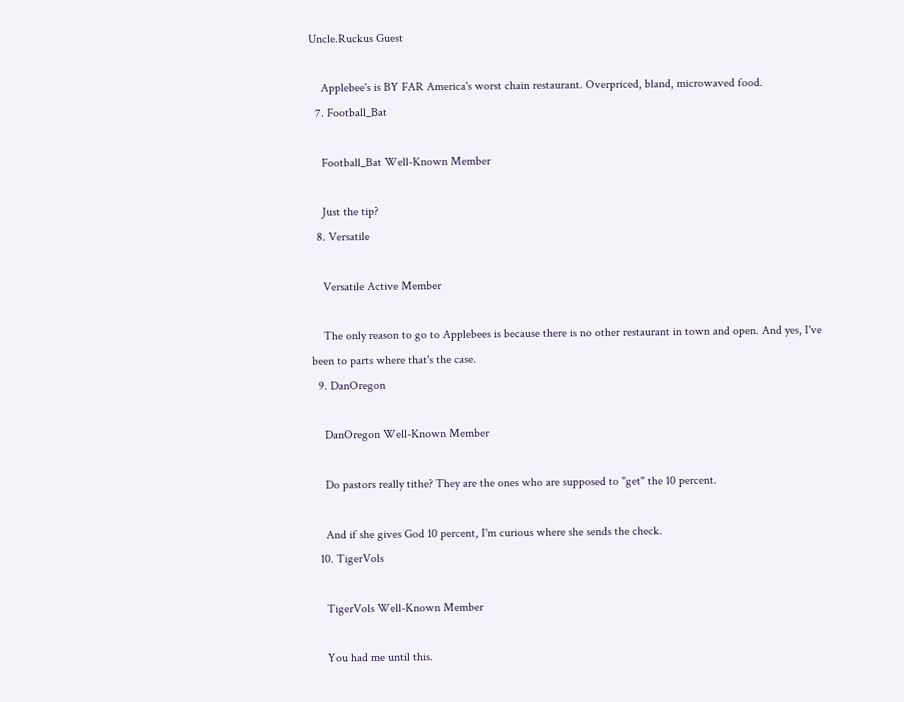Uncle.Ruckus Guest

    Applebee's is BY FAR America's worst chain restaurant. Overpriced, bland, microwaved food.
  7. Football_Bat

    Football_Bat Well-Known Member

    Just the tip?
  8. Versatile

    Versatile Active Member

    The only reason to go to Applebees is because there is no other restaurant in town and open. And yes, I've been to parts where that's the case.
  9. DanOregon

    DanOregon Well-Known Member

    Do pastors really tithe? They are the ones who are supposed to "get" the 10 percent.

    And if she gives God 10 percent, I'm curious where she sends the check.
  10. TigerVols

    TigerVols Well-Known Member

    You had me until this.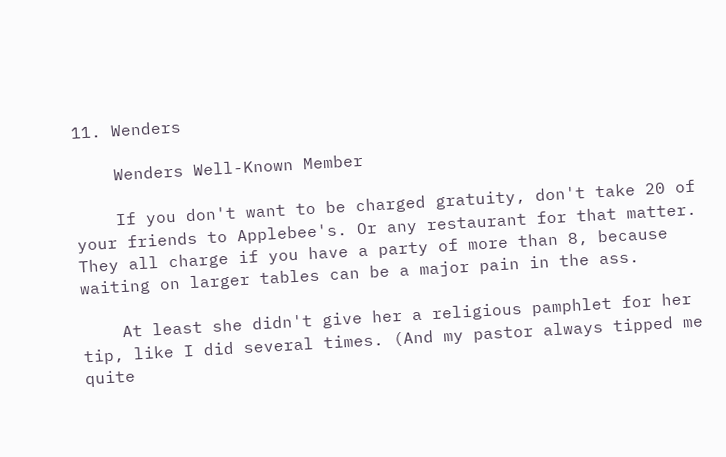11. Wenders

    Wenders Well-Known Member

    If you don't want to be charged gratuity, don't take 20 of your friends to Applebee's. Or any restaurant for that matter. They all charge if you have a party of more than 8, because waiting on larger tables can be a major pain in the ass.

    At least she didn't give her a religious pamphlet for her tip, like I did several times. (And my pastor always tipped me quite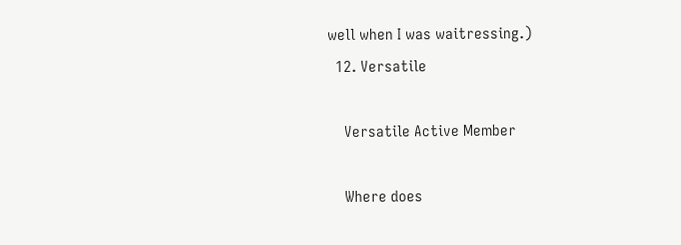well when I was waitressing.)
  12. Versatile

    Versatile Active Member

    Where does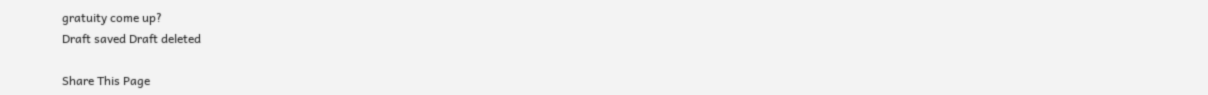gratuity come up?
Draft saved Draft deleted

Share This Page